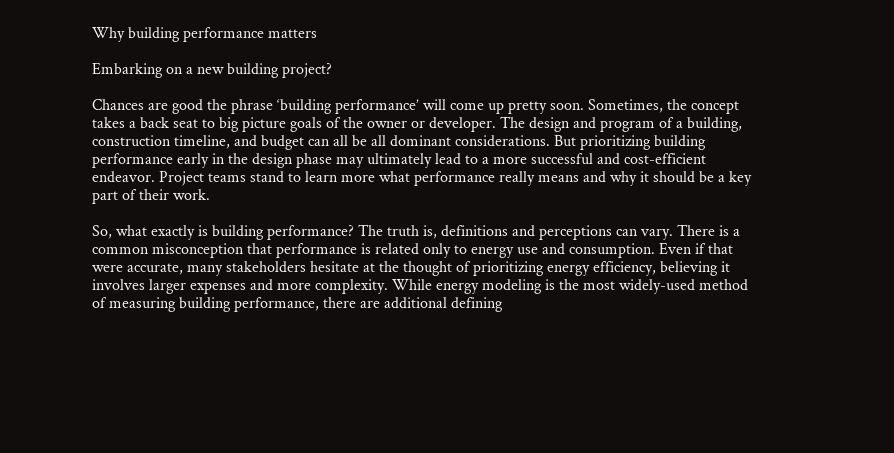Why building performance matters

Embarking on a new building project?

Chances are good the phrase ‘building performance’ will come up pretty soon. Sometimes, the concept takes a back seat to big picture goals of the owner or developer. The design and program of a building, construction timeline, and budget can all be all dominant considerations. But prioritizing building performance early in the design phase may ultimately lead to a more successful and cost-efficient endeavor. Project teams stand to learn more what performance really means and why it should be a key part of their work.

So, what exactly is building performance? The truth is, definitions and perceptions can vary. There is a common misconception that performance is related only to energy use and consumption. Even if that were accurate, many stakeholders hesitate at the thought of prioritizing energy efficiency, believing it involves larger expenses and more complexity. While energy modeling is the most widely-used method of measuring building performance, there are additional defining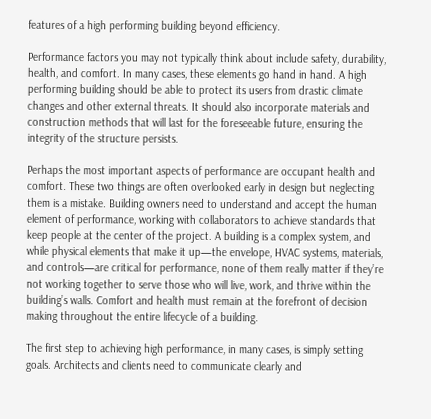features of a high performing building beyond efficiency.

Performance factors you may not typically think about include safety, durability, health, and comfort. In many cases, these elements go hand in hand. A high performing building should be able to protect its users from drastic climate changes and other external threats. It should also incorporate materials and construction methods that will last for the foreseeable future, ensuring the integrity of the structure persists.

Perhaps the most important aspects of performance are occupant health and comfort. These two things are often overlooked early in design but neglecting them is a mistake. Building owners need to understand and accept the human element of performance, working with collaborators to achieve standards that keep people at the center of the project. A building is a complex system, and while physical elements that make it up—the envelope, HVAC systems, materials, and controls—are critical for performance, none of them really matter if they’re not working together to serve those who will live, work, and thrive within the building’s walls. Comfort and health must remain at the forefront of decision making throughout the entire lifecycle of a building.

The first step to achieving high performance, in many cases, is simply setting goals. Architects and clients need to communicate clearly and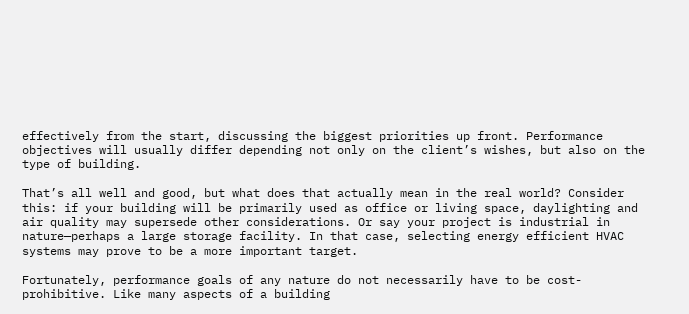effectively from the start, discussing the biggest priorities up front. Performance objectives will usually differ depending not only on the client’s wishes, but also on the type of building.

That’s all well and good, but what does that actually mean in the real world? Consider this: if your building will be primarily used as office or living space, daylighting and air quality may supersede other considerations. Or say your project is industrial in nature—perhaps a large storage facility. In that case, selecting energy efficient HVAC systems may prove to be a more important target.

Fortunately, performance goals of any nature do not necessarily have to be cost-prohibitive. Like many aspects of a building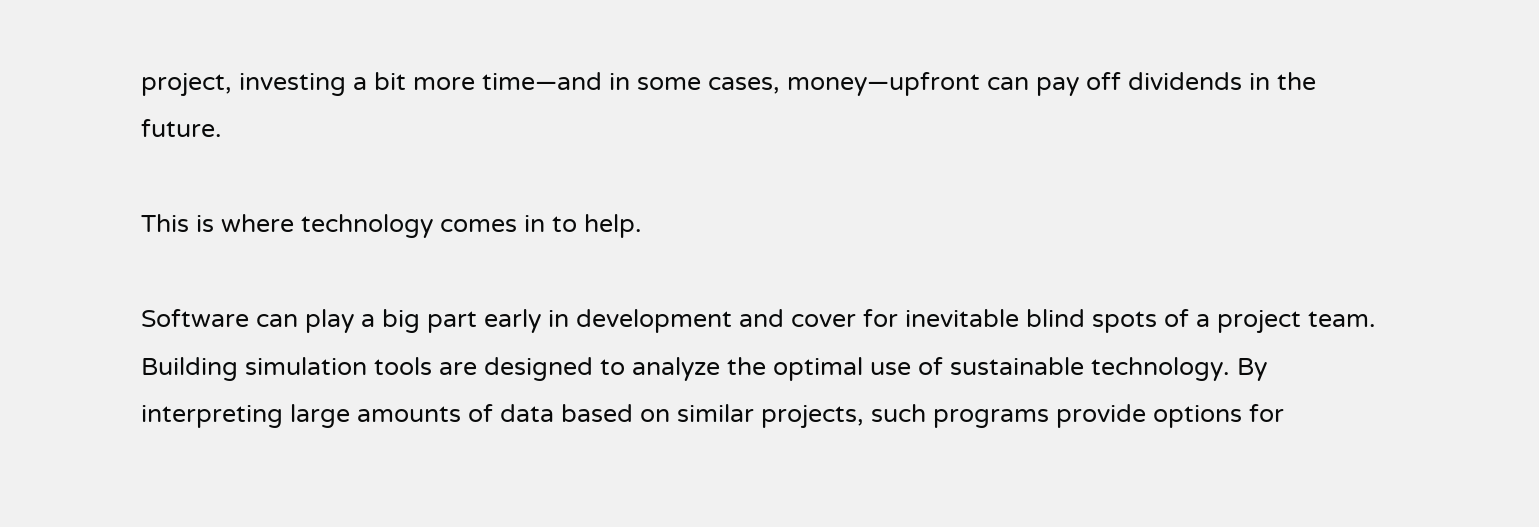project, investing a bit more time—and in some cases, money—upfront can pay off dividends in the future.

This is where technology comes in to help.

Software can play a big part early in development and cover for inevitable blind spots of a project team. Building simulation tools are designed to analyze the optimal use of sustainable technology. By interpreting large amounts of data based on similar projects, such programs provide options for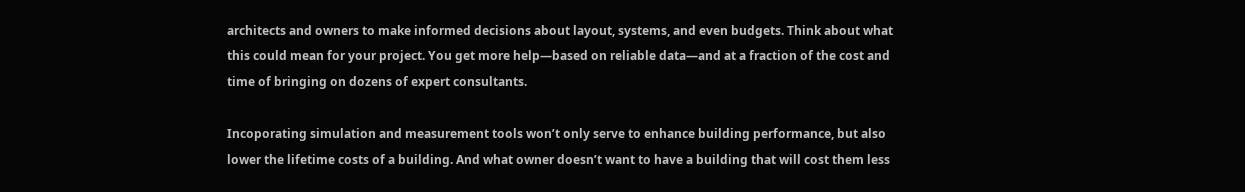architects and owners to make informed decisions about layout, systems, and even budgets. Think about what this could mean for your project. You get more help—based on reliable data—and at a fraction of the cost and time of bringing on dozens of expert consultants.

Incoporating simulation and measurement tools won’t only serve to enhance building performance, but also lower the lifetime costs of a building. And what owner doesn’t want to have a building that will cost them less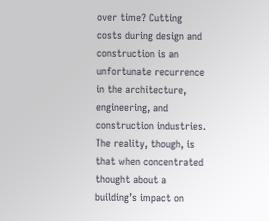over time? Cutting costs during design and construction is an unfortunate recurrence in the architecture, engineering, and construction industries. The reality, though, is that when concentrated thought about a building’s impact on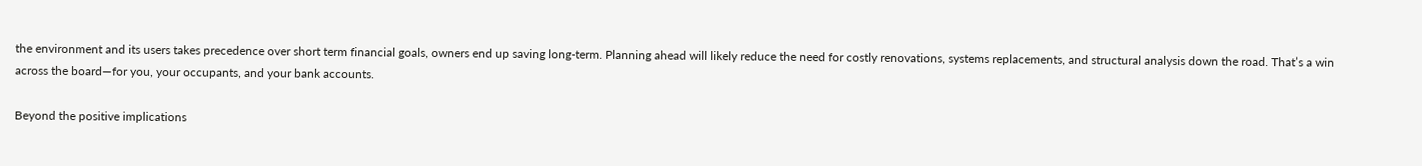the environment and its users takes precedence over short term financial goals, owners end up saving long-term. Planning ahead will likely reduce the need for costly renovations, systems replacements, and structural analysis down the road. That’s a win across the board—for you, your occupants, and your bank accounts.

Beyond the positive implications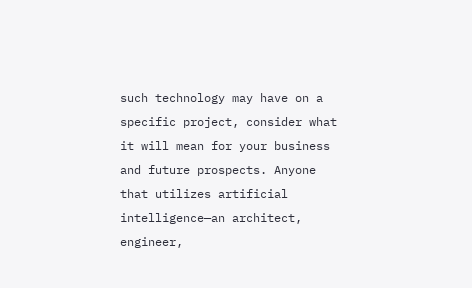such technology may have on a specific project, consider what it will mean for your business and future prospects. Anyone that utilizes artificial intelligence—an architect, engineer,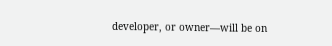developer, or owner—will be on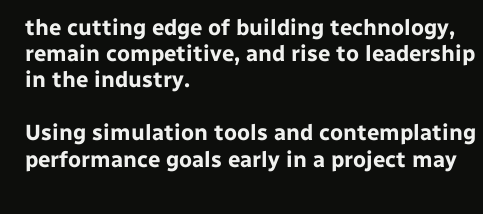the cutting edge of building technology, remain competitive, and rise to leadership in the industry.

Using simulation tools and contemplating performance goals early in a project may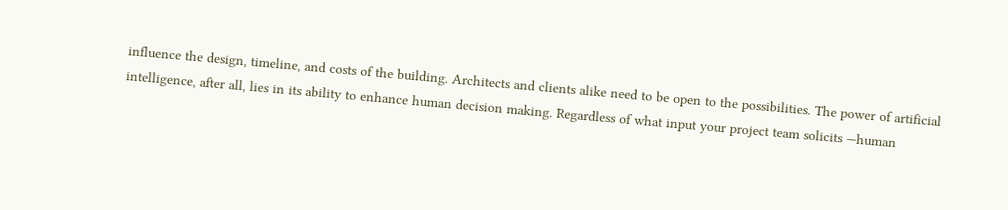influence the design, timeline, and costs of the building. Architects and clients alike need to be open to the possibilities. The power of artificial intelligence, after all, lies in its ability to enhance human decision making. Regardless of what input your project team solicits —human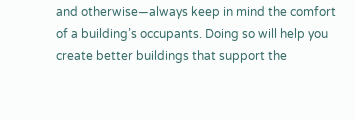and otherwise—always keep in mind the comfort of a building’s occupants. Doing so will help you create better buildings that support the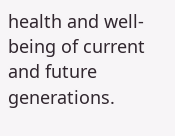health and well-being of current and future generations.